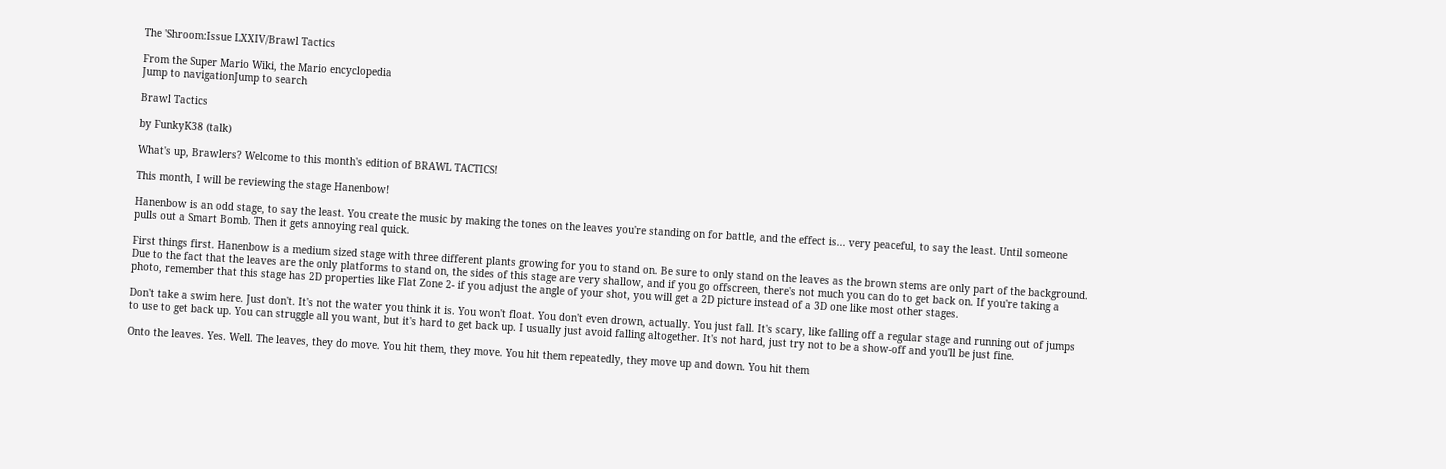The 'Shroom:Issue LXXIV/Brawl Tactics

From the Super Mario Wiki, the Mario encyclopedia
Jump to navigationJump to search

Brawl Tactics

by FunkyK38 (talk)

What's up, Brawlers? Welcome to this month's edition of BRAWL TACTICS!

This month, I will be reviewing the stage Hanenbow!

Hanenbow is an odd stage, to say the least. You create the music by making the tones on the leaves you're standing on for battle, and the effect is... very peaceful, to say the least. Until someone pulls out a Smart Bomb. Then it gets annoying real quick.

First things first. Hanenbow is a medium sized stage with three different plants growing for you to stand on. Be sure to only stand on the leaves as the brown stems are only part of the background. Due to the fact that the leaves are the only platforms to stand on, the sides of this stage are very shallow, and if you go offscreen, there's not much you can do to get back on. If you're taking a photo, remember that this stage has 2D properties like Flat Zone 2- if you adjust the angle of your shot, you will get a 2D picture instead of a 3D one like most other stages.

Don't take a swim here. Just don't. It's not the water you think it is. You won't float. You don't even drown, actually. You just fall. It's scary, like falling off a regular stage and running out of jumps to use to get back up. You can struggle all you want, but it's hard to get back up. I usually just avoid falling altogether. It's not hard, just try not to be a show-off and you'll be just fine.

Onto the leaves. Yes. Well. The leaves, they do move. You hit them, they move. You hit them repeatedly, they move up and down. You hit them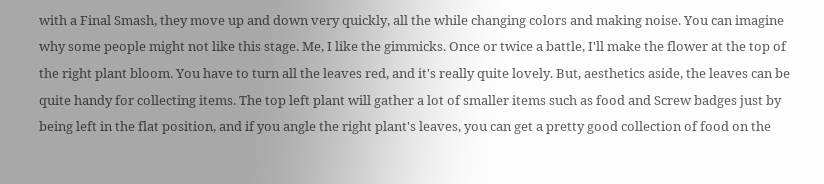with a Final Smash, they move up and down very quickly, all the while changing colors and making noise. You can imagine why some people might not like this stage. Me, I like the gimmicks. Once or twice a battle, I'll make the flower at the top of the right plant bloom. You have to turn all the leaves red, and it's really quite lovely. But, aesthetics aside, the leaves can be quite handy for collecting items. The top left plant will gather a lot of smaller items such as food and Screw badges just by being left in the flat position, and if you angle the right plant's leaves, you can get a pretty good collection of food on the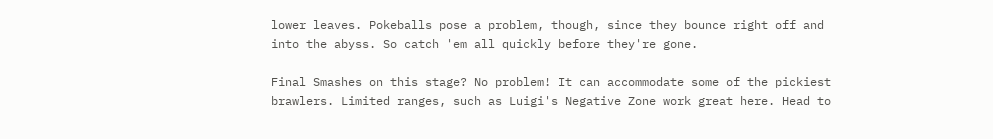lower leaves. Pokeballs pose a problem, though, since they bounce right off and into the abyss. So catch 'em all quickly before they're gone.

Final Smashes on this stage? No problem! It can accommodate some of the pickiest brawlers. Limited ranges, such as Luigi's Negative Zone work great here. Head to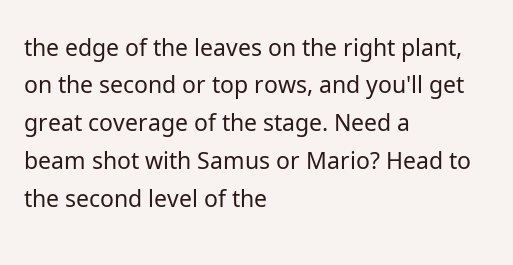the edge of the leaves on the right plant, on the second or top rows, and you'll get great coverage of the stage. Need a beam shot with Samus or Mario? Head to the second level of the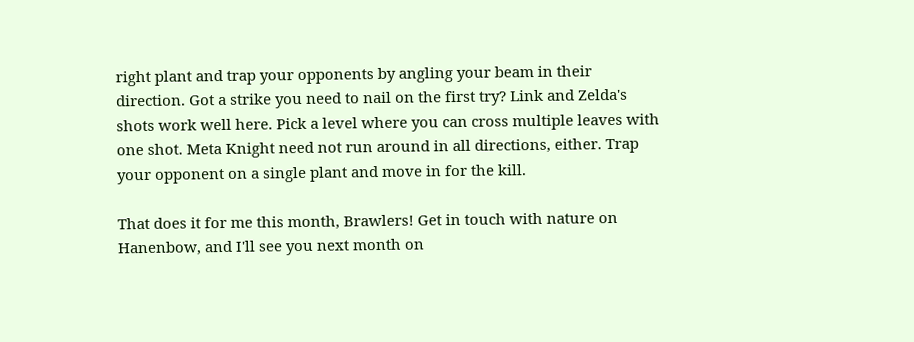right plant and trap your opponents by angling your beam in their direction. Got a strike you need to nail on the first try? Link and Zelda's shots work well here. Pick a level where you can cross multiple leaves with one shot. Meta Knight need not run around in all directions, either. Trap your opponent on a single plant and move in for the kill.

That does it for me this month, Brawlers! Get in touch with nature on Hanenbow, and I'll see you next month on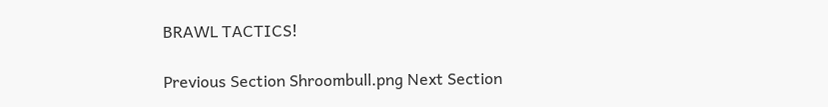BRAWL TACTICS!

Previous Section Shroombull.png Next Section